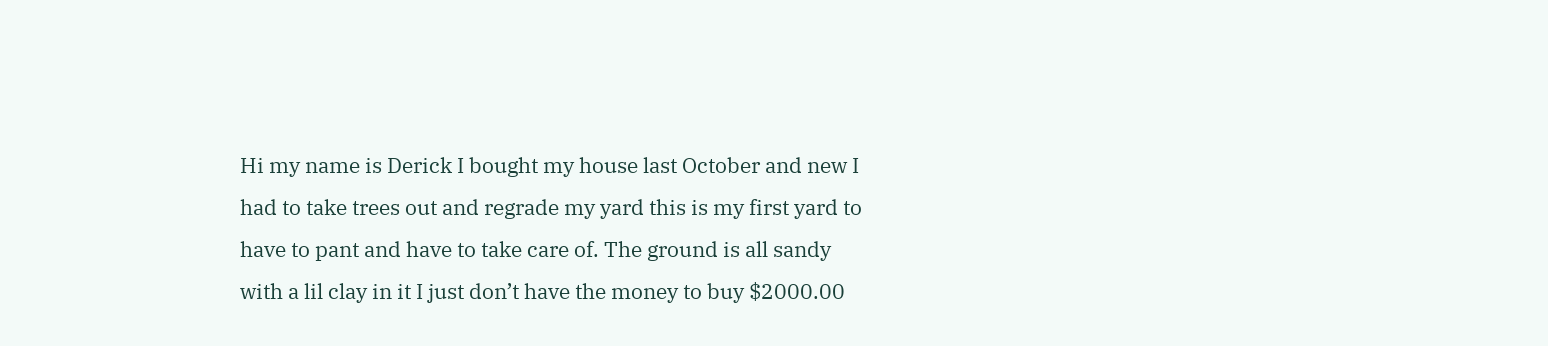Hi my name is Derick I bought my house last October and new I had to take trees out and regrade my yard this is my first yard to have to pant and have to take care of. The ground is all sandy with a lil clay in it I just don’t have the money to buy $2000.00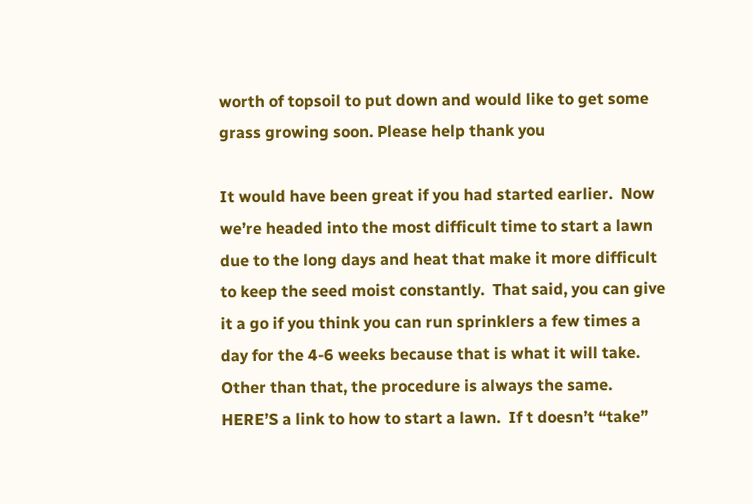worth of topsoil to put down and would like to get some grass growing soon. Please help thank you

It would have been great if you had started earlier.  Now we’re headed into the most difficult time to start a lawn due to the long days and heat that make it more difficult to keep the seed moist constantly.  That said, you can give it a go if you think you can run sprinklers a few times a day for the 4-6 weeks because that is what it will take.  Other than that, the procedure is always the same.  HERE’S a link to how to start a lawn.  If t doesn’t “take”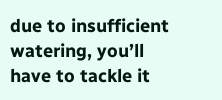due to insufficient watering, you’ll have to tackle it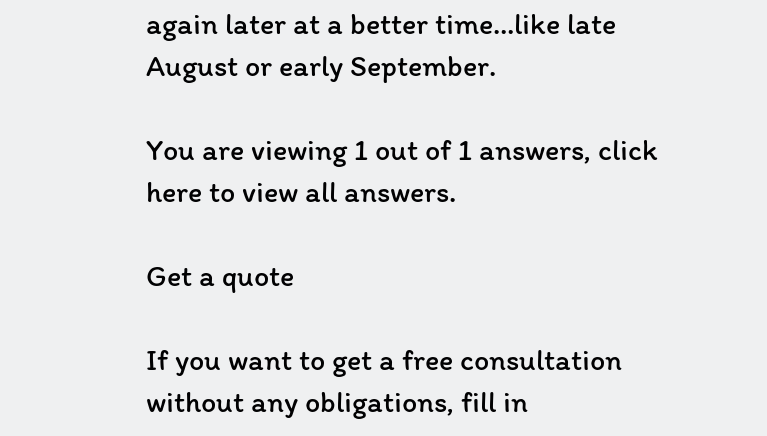again later at a better time…like late August or early September.

You are viewing 1 out of 1 answers, click here to view all answers.

Get a quote

If you want to get a free consultation without any obligations, fill in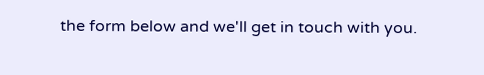the form below and we'll get in touch with you.